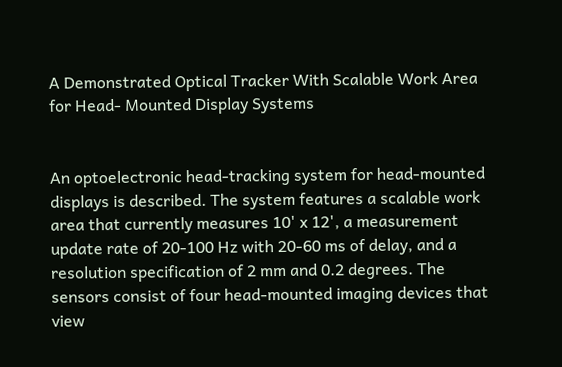A Demonstrated Optical Tracker With Scalable Work Area for Head- Mounted Display Systems


An optoelectronic head-tracking system for head-mounted displays is described. The system features a scalable work area that currently measures 10' x 12', a measurement update rate of 20-100 Hz with 20-60 ms of delay, and a resolution specification of 2 mm and 0.2 degrees. The sensors consist of four head-mounted imaging devices that view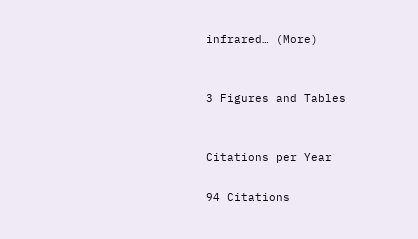infrared… (More)


3 Figures and Tables


Citations per Year

94 Citations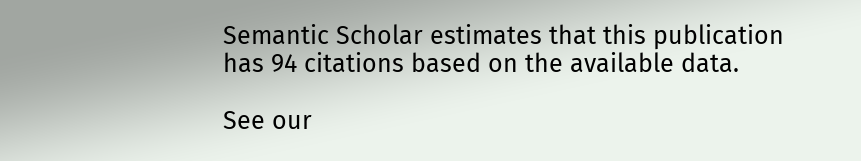Semantic Scholar estimates that this publication has 94 citations based on the available data.

See our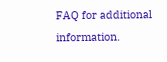FAQ for additional information.